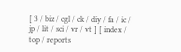[ 3 / biz / cgl / ck / diy / fa / ic / jp / lit / sci / vr / vt ] [ index / top / reports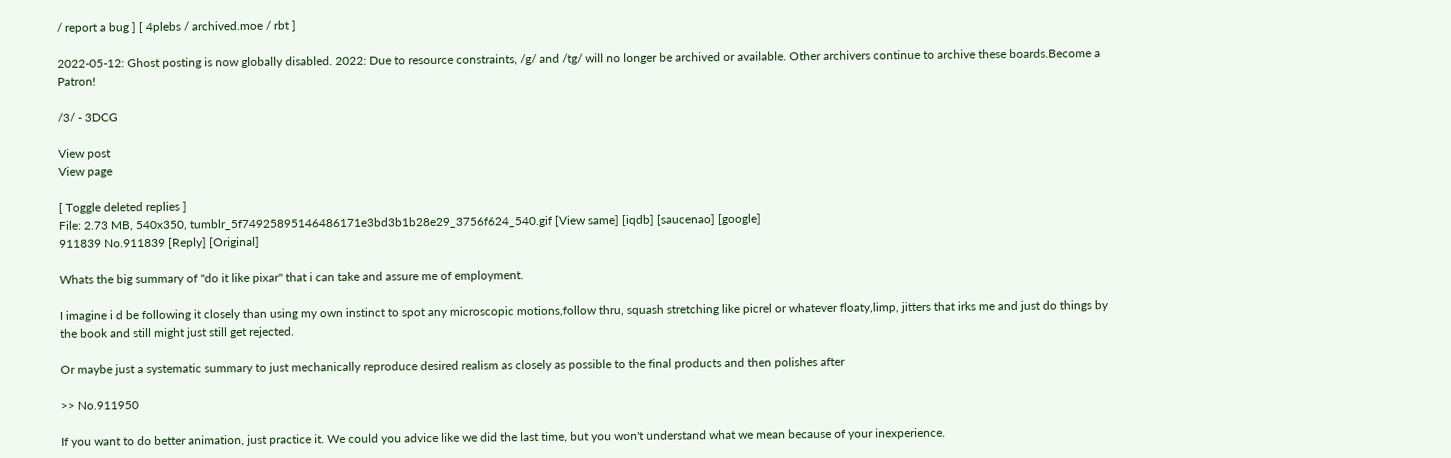/ report a bug ] [ 4plebs / archived.moe / rbt ]

2022-05-12: Ghost posting is now globally disabled. 2022: Due to resource constraints, /g/ and /tg/ will no longer be archived or available. Other archivers continue to archive these boards.Become a Patron!

/3/ - 3DCG

View post
View page

[ Toggle deleted replies ]
File: 2.73 MB, 540x350, tumblr_5f74925895146486171e3bd3b1b28e29_3756f624_540.gif [View same] [iqdb] [saucenao] [google]
911839 No.911839 [Reply] [Original]

Whats the big summary of "do it like pixar" that i can take and assure me of employment.

I imagine i d be following it closely than using my own instinct to spot any microscopic motions,follow thru, squash stretching like picrel or whatever floaty,limp, jitters that irks me and just do things by the book and still might just still get rejected.

Or maybe just a systematic summary to just mechanically reproduce desired realism as closely as possible to the final products and then polishes after

>> No.911950

If you want to do better animation, just practice it. We could you advice like we did the last time, but you won't understand what we mean because of your inexperience.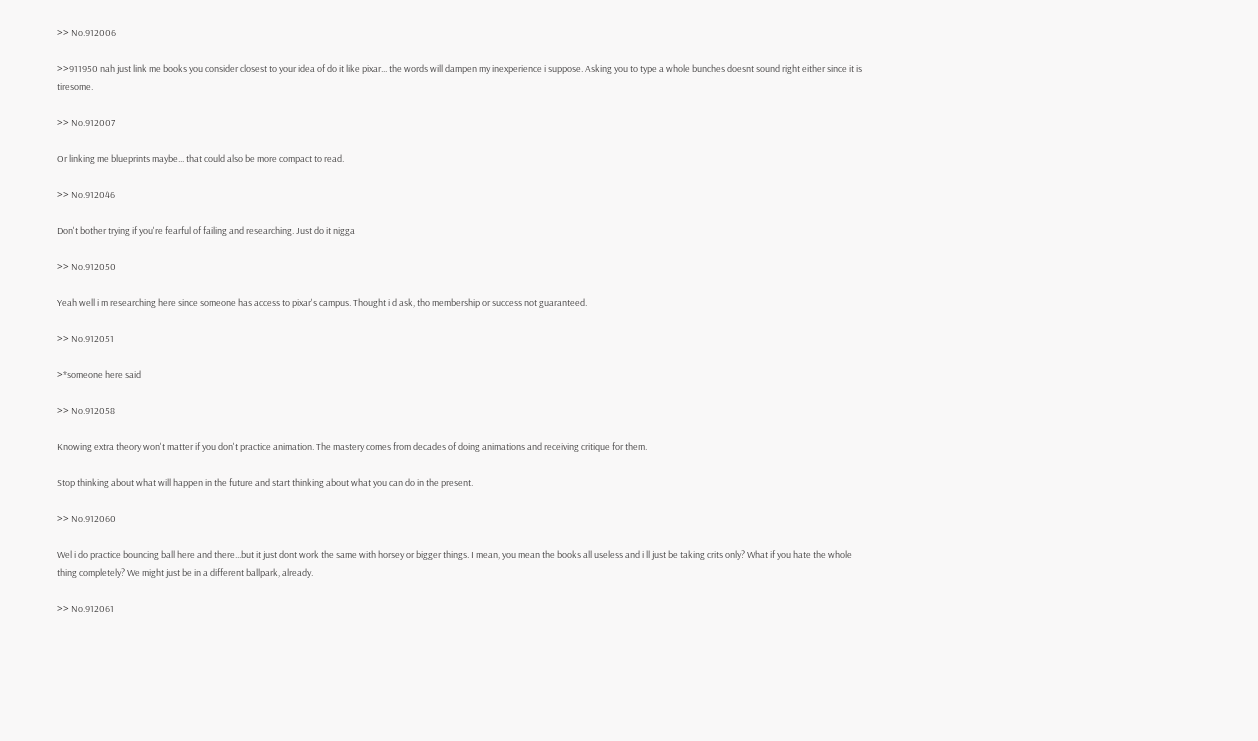>> No.912006

>>911950 nah just link me books you consider closest to your idea of do it like pixar... the words will dampen my inexperience i suppose. Asking you to type a whole bunches doesnt sound right either since it is tiresome.

>> No.912007

Or linking me blueprints maybe... that could also be more compact to read.

>> No.912046

Don't bother trying if you're fearful of failing and researching. Just do it nigga

>> No.912050

Yeah well i m researching here since someone has access to pixar's campus. Thought i d ask, tho membership or success not guaranteed.

>> No.912051

>*someone here said

>> No.912058

Knowing extra theory won't matter if you don't practice animation. The mastery comes from decades of doing animations and receiving critique for them.

Stop thinking about what will happen in the future and start thinking about what you can do in the present.

>> No.912060

Wel i do practice bouncing ball here and there...but it just dont work the same with horsey or bigger things. I mean, you mean the books all useless and i ll just be taking crits only? What if you hate the whole thing completely? We might just be in a different ballpark, already.

>> No.912061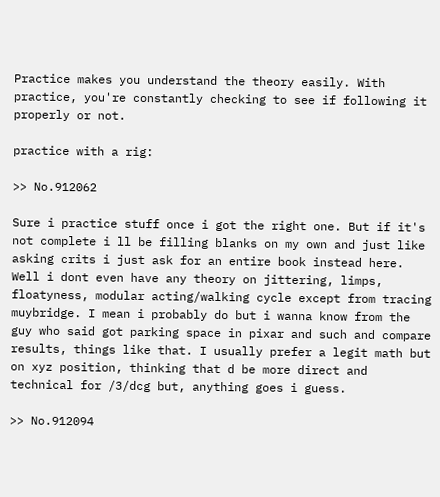Practice makes you understand the theory easily. With practice, you're constantly checking to see if following it properly or not.

practice with a rig:

>> No.912062

Sure i practice stuff once i got the right one. But if it's not complete i ll be filling blanks on my own and just like asking crits i just ask for an entire book instead here.
Well i dont even have any theory on jittering, limps, floatyness, modular acting/walking cycle except from tracing muybridge. I mean i probably do but i wanna know from the guy who said got parking space in pixar and such and compare results, things like that. I usually prefer a legit math but on xyz position, thinking that d be more direct and technical for /3/dcg but, anything goes i guess.

>> No.912094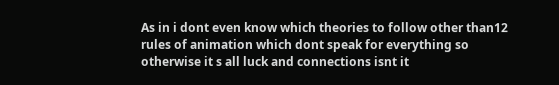As in i dont even know which theories to follow other than12 rules of animation which dont speak for everything so otherwise it s all luck and connections isnt it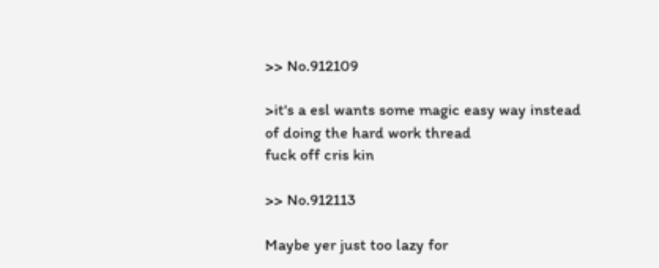>> No.912109

>it's a esl wants some magic easy way instead of doing the hard work thread
fuck off cris kin

>> No.912113

Maybe yer just too lazy for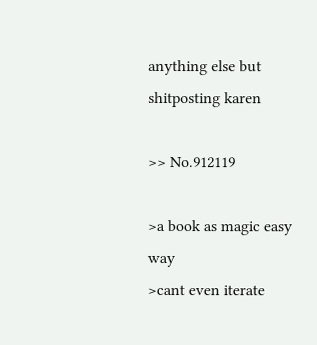anything else but shitposting karen

>> No.912119

>a book as magic easy way
>cant even iterate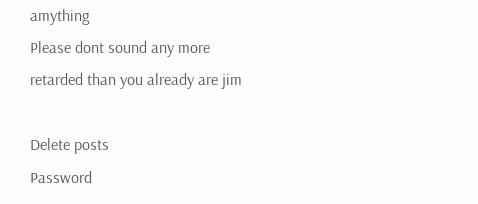amything
Please dont sound any more retarded than you already are jim

Delete posts
Password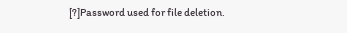[?]Password used for file deletion.